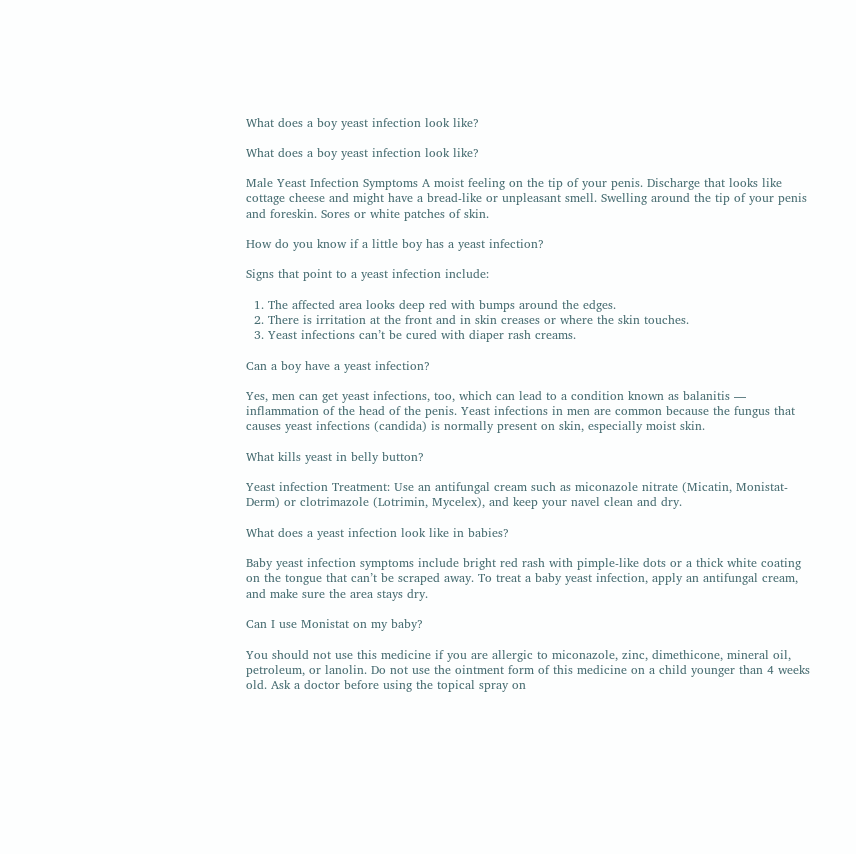What does a boy yeast infection look like?

What does a boy yeast infection look like?

Male Yeast Infection Symptoms A moist feeling on the tip of your penis. Discharge that looks like cottage cheese and might have a bread-like or unpleasant smell. Swelling around the tip of your penis and foreskin. Sores or white patches of skin.

How do you know if a little boy has a yeast infection?

Signs that point to a yeast infection include:

  1. The affected area looks deep red with bumps around the edges.
  2. There is irritation at the front and in skin creases or where the skin touches.
  3. Yeast infections can’t be cured with diaper rash creams.

Can a boy have a yeast infection?

Yes, men can get yeast infections, too, which can lead to a condition known as balanitis — inflammation of the head of the penis. Yeast infections in men are common because the fungus that causes yeast infections (candida) is normally present on skin, especially moist skin.

What kills yeast in belly button?

Yeast infection Treatment: Use an antifungal cream such as miconazole nitrate (Micatin, Monistat-Derm) or clotrimazole (Lotrimin, Mycelex), and keep your navel clean and dry.

What does a yeast infection look like in babies?

Baby yeast infection symptoms include bright red rash with pimple-like dots or a thick white coating on the tongue that can’t be scraped away. To treat a baby yeast infection, apply an antifungal cream, and make sure the area stays dry.

Can I use Monistat on my baby?

You should not use this medicine if you are allergic to miconazole, zinc, dimethicone, mineral oil, petroleum, or lanolin. Do not use the ointment form of this medicine on a child younger than 4 weeks old. Ask a doctor before using the topical spray on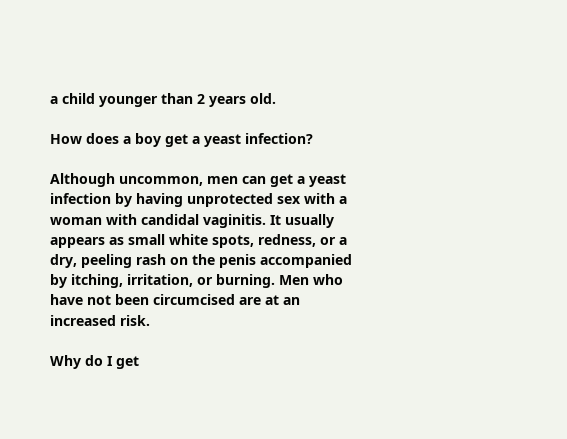a child younger than 2 years old.

How does a boy get a yeast infection?

Although uncommon, men can get a yeast infection by having unprotected sex with a woman with candidal vaginitis. It usually appears as small white spots, redness, or a dry, peeling rash on the penis accompanied by itching, irritation, or burning. Men who have not been circumcised are at an increased risk.

Why do I get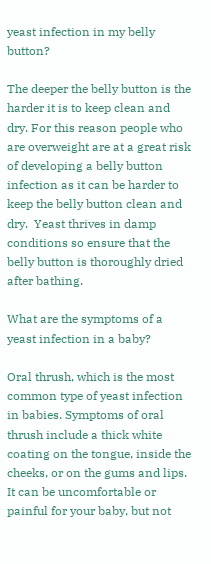yeast infection in my belly button?

The deeper the belly button is the harder it is to keep clean and dry. For this reason people who are overweight are at a great risk of developing a belly button infection as it can be harder to keep the belly button clean and dry.  Yeast thrives in damp conditions so ensure that the belly button is thoroughly dried after bathing.

What are the symptoms of a yeast infection in a baby?

Oral thrush, which is the most common type of yeast infection in babies. Symptoms of oral thrush include a thick white coating on the tongue, inside the cheeks, or on the gums and lips. It can be uncomfortable or painful for your baby, but not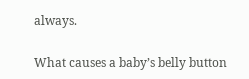always.

What causes a baby’s belly button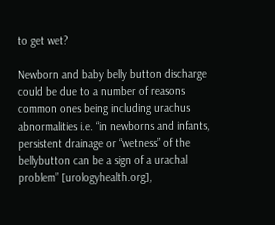to get wet?

Newborn and baby belly button discharge could be due to a number of reasons common ones being including urachus abnormalities i.e. “in newborns and infants, persistent drainage or “wetness” of the bellybutton can be a sign of a urachal problem” [urologyhealth.org],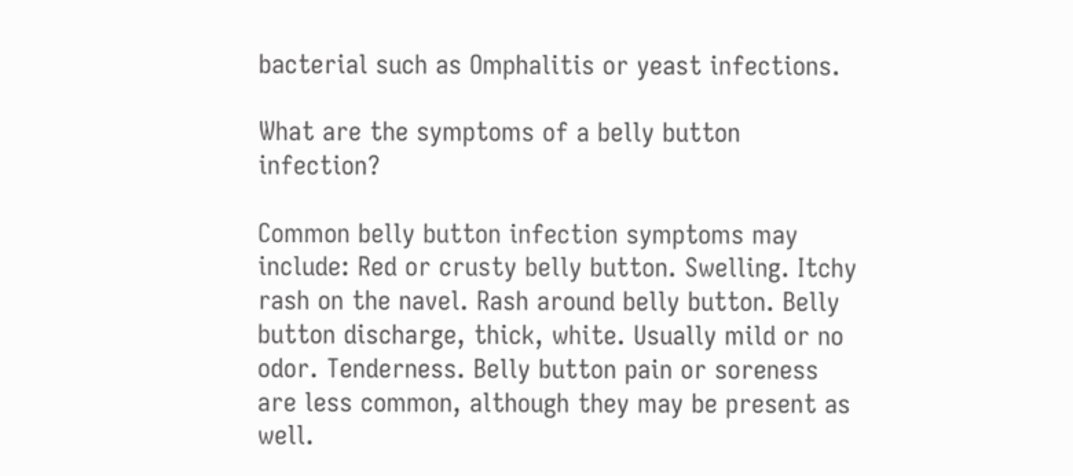bacterial such as Omphalitis or yeast infections.

What are the symptoms of a belly button infection?

Common belly button infection symptoms may include: Red or crusty belly button. Swelling. Itchy rash on the navel. Rash around belly button. Belly button discharge, thick, white. Usually mild or no odor. Tenderness. Belly button pain or soreness are less common, although they may be present as well.